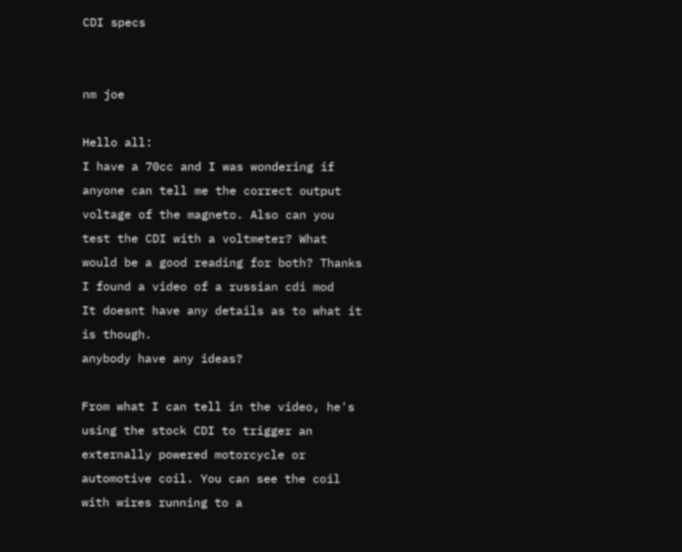CDI specs


nm joe

Hello all:
I have a 70cc and I was wondering if anyone can tell me the correct output voltage of the magneto. Also can you test the CDI with a voltmeter? What would be a good reading for both? Thanks
I found a video of a russian cdi mod
It doesnt have any details as to what it is though.
anybody have any ideas?

From what I can tell in the video, he's using the stock CDI to trigger an externally powered motorcycle or automotive coil. You can see the coil with wires running to a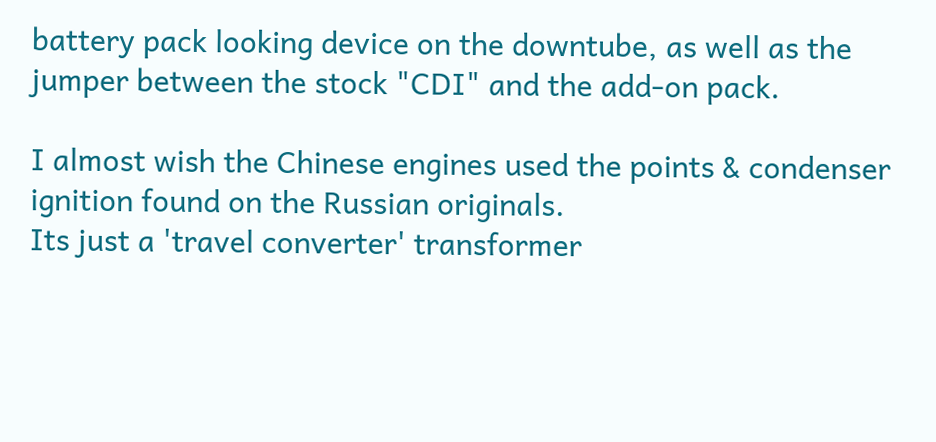battery pack looking device on the downtube, as well as the jumper between the stock "CDI" and the add-on pack.

I almost wish the Chinese engines used the points & condenser ignition found on the Russian originals.
Its just a 'travel converter' transformer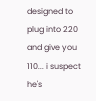designed to plug into 220 and give you 110... i suspect he's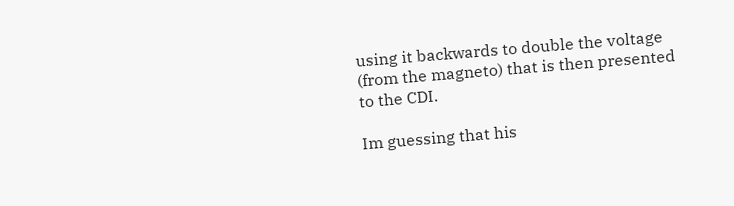using it backwards to double the voltage (from the magneto) that is then presented to the CDI.

Im guessing that his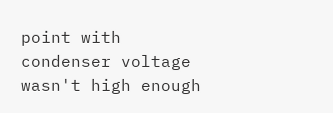point with condenser voltage wasn't high enough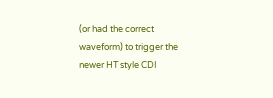(or had the correct waveform) to trigger the newer HT style CDI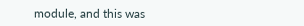module, and this was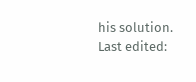his solution.
Last edited: